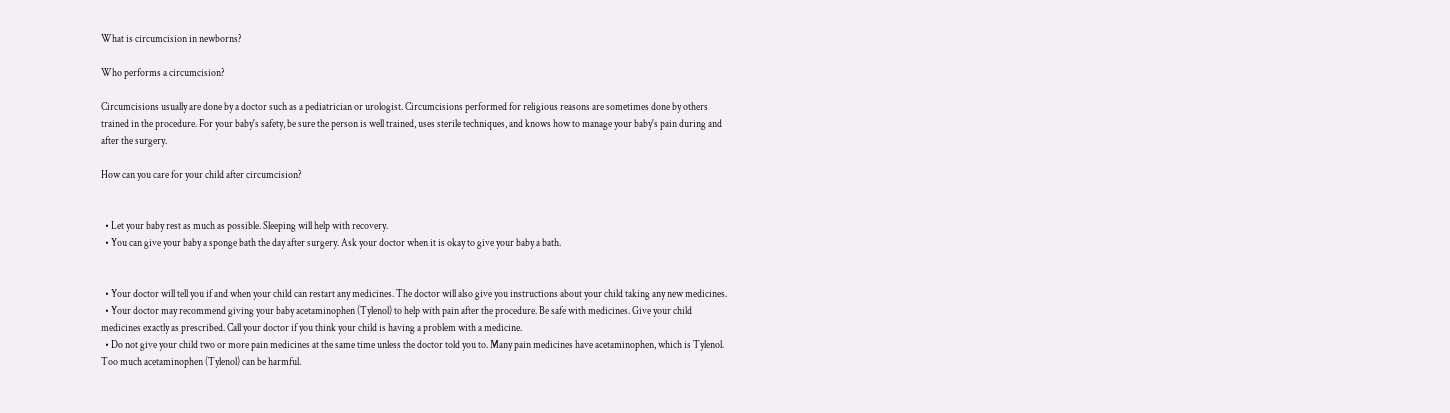What is circumcision in newborns?

Who performs a circumcision?

Circumcisions usually are done by a doctor such as a pediatrician or urologist. Circumcisions performed for religious reasons are sometimes done by others trained in the procedure. For your baby's safety, be sure the person is well trained, uses sterile techniques, and knows how to manage your baby's pain during and after the surgery.

How can you care for your child after circumcision?


  • Let your baby rest as much as possible. Sleeping will help with recovery.
  • You can give your baby a sponge bath the day after surgery. Ask your doctor when it is okay to give your baby a bath.


  • Your doctor will tell you if and when your child can restart any medicines. The doctor will also give you instructions about your child taking any new medicines.
  • Your doctor may recommend giving your baby acetaminophen (Tylenol) to help with pain after the procedure. Be safe with medicines. Give your child medicines exactly as prescribed. Call your doctor if you think your child is having a problem with a medicine.
  • Do not give your child two or more pain medicines at the same time unless the doctor told you to. Many pain medicines have acetaminophen, which is Tylenol. Too much acetaminophen (Tylenol) can be harmful.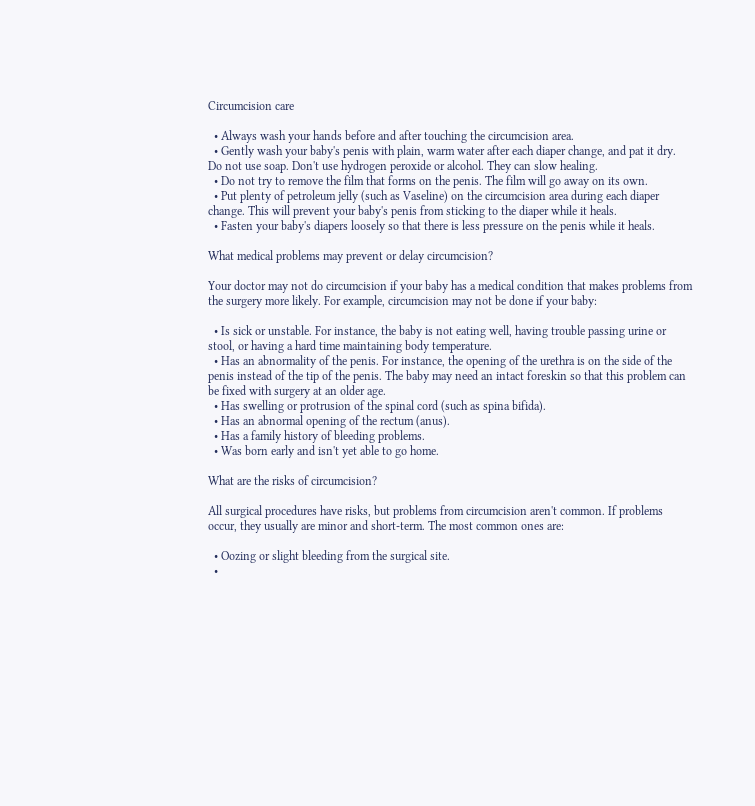Circumcision care

  • Always wash your hands before and after touching the circumcision area.
  • Gently wash your baby's penis with plain, warm water after each diaper change, and pat it dry. Do not use soap. Don't use hydrogen peroxide or alcohol. They can slow healing.
  • Do not try to remove the film that forms on the penis. The film will go away on its own.
  • Put plenty of petroleum jelly (such as Vaseline) on the circumcision area during each diaper change. This will prevent your baby's penis from sticking to the diaper while it heals.
  • Fasten your baby's diapers loosely so that there is less pressure on the penis while it heals.

What medical problems may prevent or delay circumcision?

Your doctor may not do circumcision if your baby has a medical condition that makes problems from the surgery more likely. For example, circumcision may not be done if your baby:

  • Is sick or unstable. For instance, the baby is not eating well, having trouble passing urine or stool, or having a hard time maintaining body temperature.
  • Has an abnormality of the penis. For instance, the opening of the urethra is on the side of the penis instead of the tip of the penis. The baby may need an intact foreskin so that this problem can be fixed with surgery at an older age.
  • Has swelling or protrusion of the spinal cord (such as spina bifida).
  • Has an abnormal opening of the rectum (anus).
  • Has a family history of bleeding problems.
  • Was born early and isn't yet able to go home.

What are the risks of circumcision?

All surgical procedures have risks, but problems from circumcision aren't common. If problems occur, they usually are minor and short-term. The most common ones are:

  • Oozing or slight bleeding from the surgical site.
  •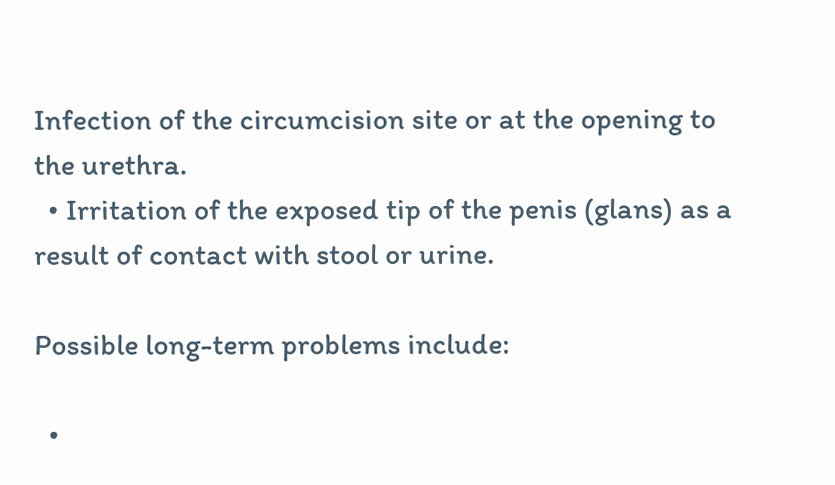Infection of the circumcision site or at the opening to the urethra.
  • Irritation of the exposed tip of the penis (glans) as a result of contact with stool or urine.

Possible long-term problems include:

  •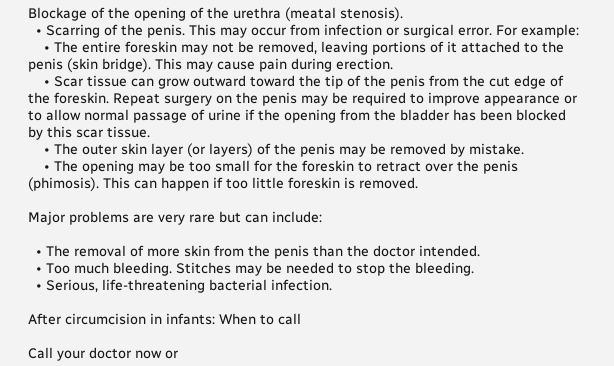Blockage of the opening of the urethra (meatal stenosis).
  • Scarring of the penis. This may occur from infection or surgical error. For example:
    • The entire foreskin may not be removed, leaving portions of it attached to the penis (skin bridge). This may cause pain during erection.
    • Scar tissue can grow outward toward the tip of the penis from the cut edge of the foreskin. Repeat surgery on the penis may be required to improve appearance or to allow normal passage of urine if the opening from the bladder has been blocked by this scar tissue.
    • The outer skin layer (or layers) of the penis may be removed by mistake.
    • The opening may be too small for the foreskin to retract over the penis (phimosis). This can happen if too little foreskin is removed.

Major problems are very rare but can include:

  • The removal of more skin from the penis than the doctor intended.
  • Too much bleeding. Stitches may be needed to stop the bleeding.
  • Serious, life-threatening bacterial infection.

After circumcision in infants: When to call

Call your doctor now or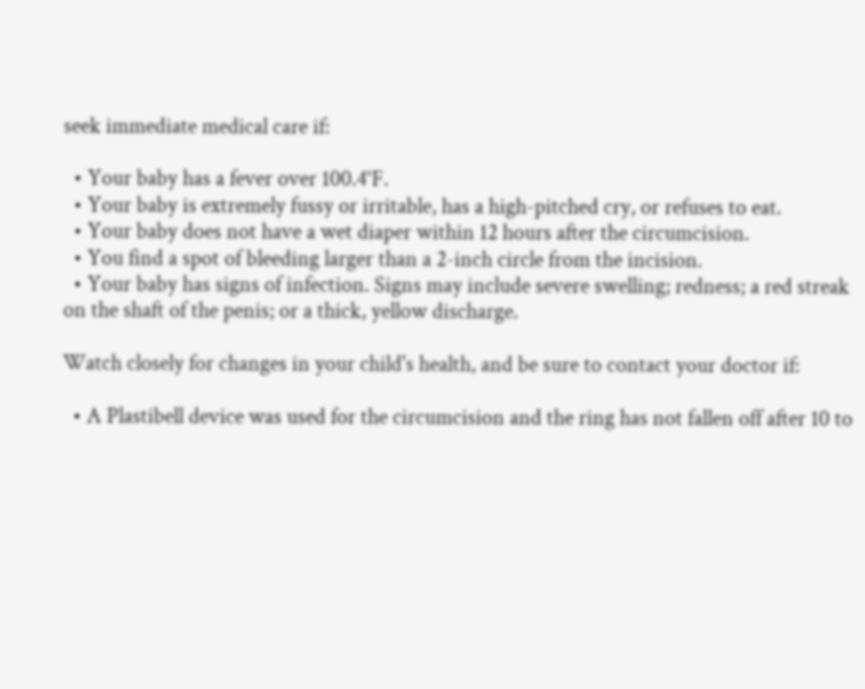seek immediate medical care if:

  • Your baby has a fever over 100.4°F.
  • Your baby is extremely fussy or irritable, has a high-pitched cry, or refuses to eat.
  • Your baby does not have a wet diaper within 12 hours after the circumcision.
  • You find a spot of bleeding larger than a 2-inch circle from the incision.
  • Your baby has signs of infection. Signs may include severe swelling; redness; a red streak on the shaft of the penis; or a thick, yellow discharge.

Watch closely for changes in your child's health, and be sure to contact your doctor if:

  • A Plastibell device was used for the circumcision and the ring has not fallen off after 10 to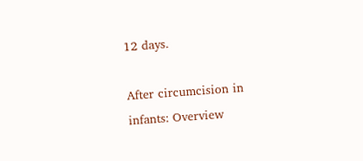12 days.

After circumcision in infants: Overview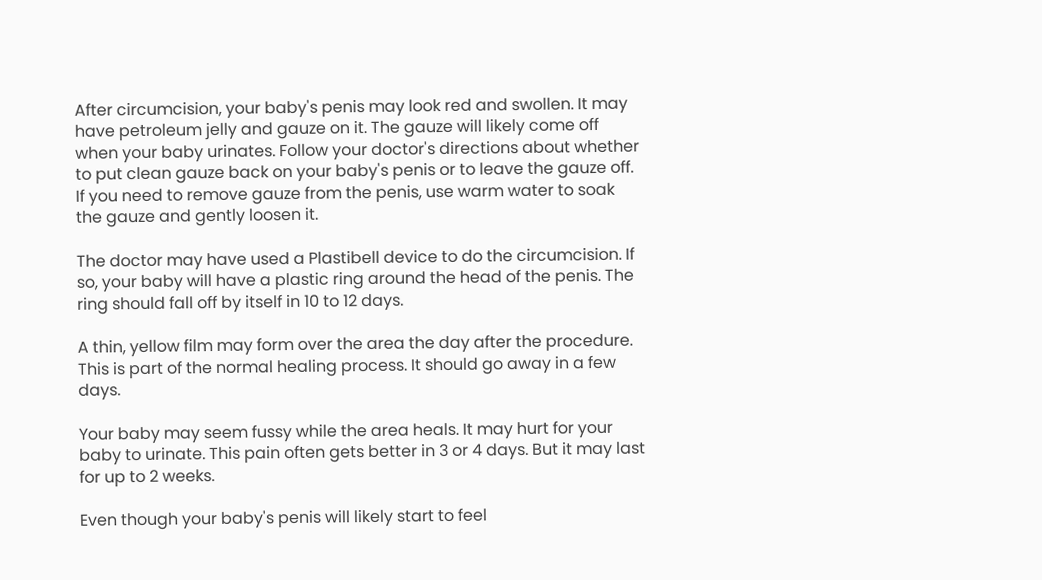After circumcision, your baby's penis may look red and swollen. It may have petroleum jelly and gauze on it. The gauze will likely come off when your baby urinates. Follow your doctor's directions about whether to put clean gauze back on your baby's penis or to leave the gauze off. If you need to remove gauze from the penis, use warm water to soak the gauze and gently loosen it.

The doctor may have used a Plastibell device to do the circumcision. If so, your baby will have a plastic ring around the head of the penis. The ring should fall off by itself in 10 to 12 days.

A thin, yellow film may form over the area the day after the procedure. This is part of the normal healing process. It should go away in a few days.

Your baby may seem fussy while the area heals. It may hurt for your baby to urinate. This pain often gets better in 3 or 4 days. But it may last for up to 2 weeks.

Even though your baby's penis will likely start to feel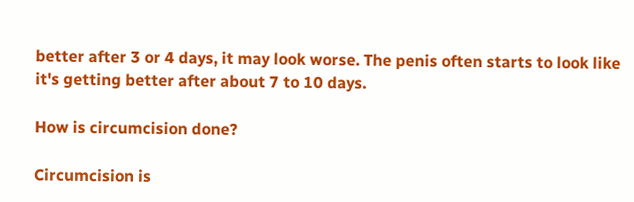better after 3 or 4 days, it may look worse. The penis often starts to look like it's getting better after about 7 to 10 days.

How is circumcision done?

Circumcision is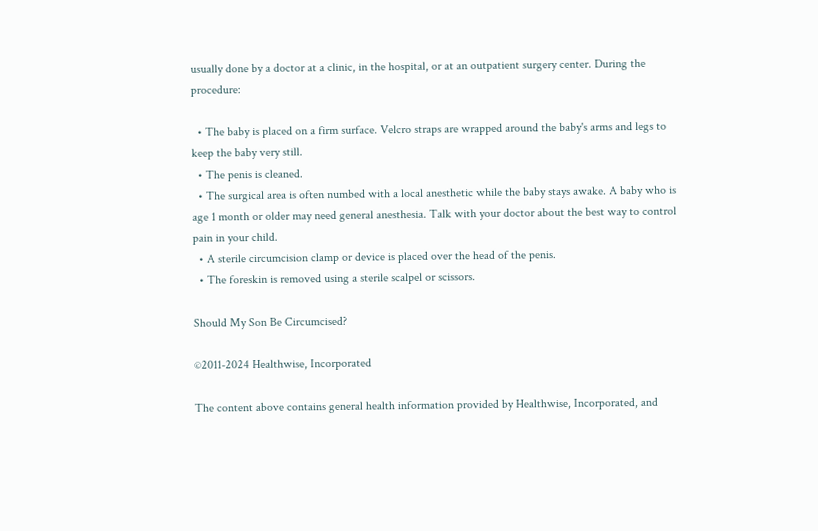usually done by a doctor at a clinic, in the hospital, or at an outpatient surgery center. During the procedure:

  • The baby is placed on a firm surface. Velcro straps are wrapped around the baby's arms and legs to keep the baby very still.
  • The penis is cleaned.
  • The surgical area is often numbed with a local anesthetic while the baby stays awake. A baby who is age 1 month or older may need general anesthesia. Talk with your doctor about the best way to control pain in your child.
  • A sterile circumcision clamp or device is placed over the head of the penis.
  • The foreskin is removed using a sterile scalpel or scissors.

Should My Son Be Circumcised?

©2011-2024 Healthwise, Incorporated

The content above contains general health information provided by Healthwise, Incorporated, and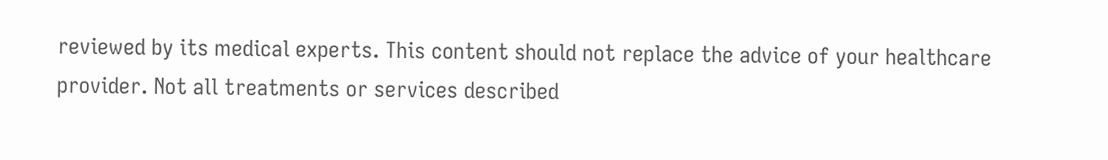reviewed by its medical experts. This content should not replace the advice of your healthcare provider. Not all treatments or services described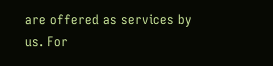are offered as services by us. For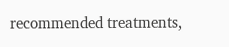recommended treatments,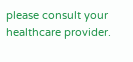please consult your healthcare provider.